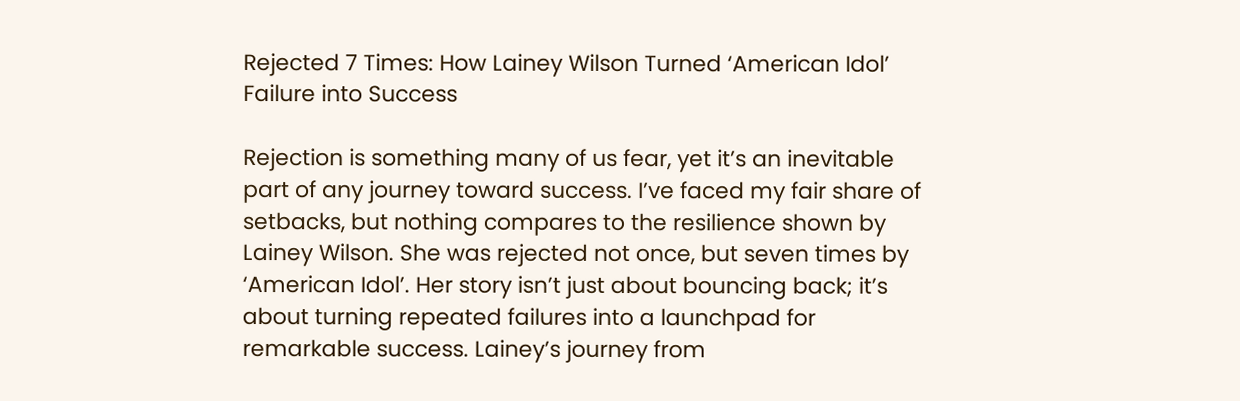Rejected 7 Times: How Lainey Wilson Turned ‘American Idol’ Failure into Success

Rejection is something many of us fear, yet it’s an inevitable part of any journey toward success. I’ve faced my fair share of setbacks, but nothing compares to the resilience shown by Lainey Wilson. She was rejected not once, but seven times by ‘American Idol’. Her story isn’t just about bouncing back; it’s about turning repeated failures into a launchpad for remarkable success. Lainey’s journey from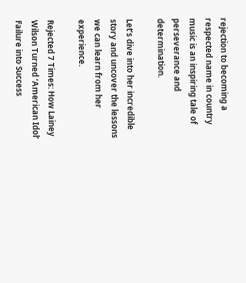rejection to becoming a respected name in country music is an inspiring tale of perseverance and determination.

Let’s dive into her incredible story and uncover the lessons we can learn from her experience.

Rejected 7 Times: How Lainey Wilson Turned ‘American Idol’ Failure into Success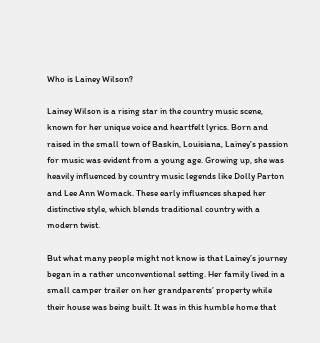Who is Lainey Wilson?

Lainey Wilson is a rising star in the country music scene, known for her unique voice and heartfelt lyrics. Born and raised in the small town of Baskin, Louisiana, Lainey’s passion for music was evident from a young age. Growing up, she was heavily influenced by country music legends like Dolly Parton and Lee Ann Womack. These early influences shaped her distinctive style, which blends traditional country with a modern twist.

But what many people might not know is that Lainey’s journey began in a rather unconventional setting. Her family lived in a small camper trailer on her grandparents’ property while their house was being built. It was in this humble home that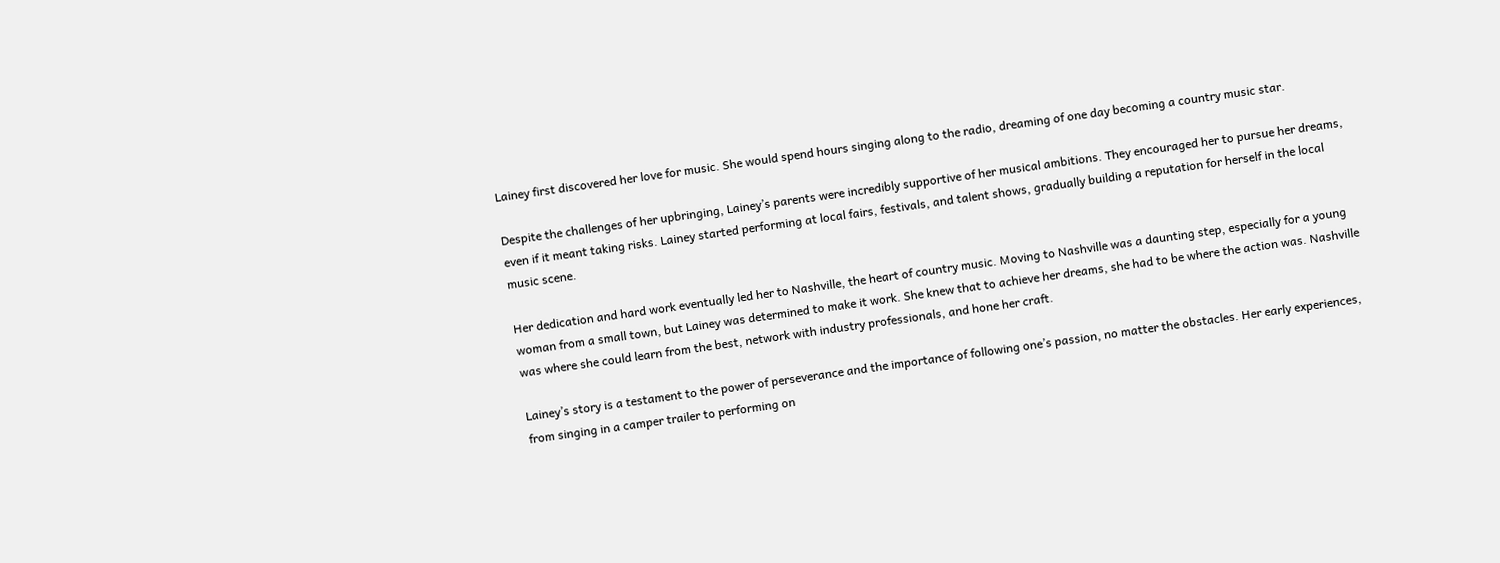Lainey first discovered her love for music. She would spend hours singing along to the radio, dreaming of one day becoming a country music star.

Despite the challenges of her upbringing, Lainey’s parents were incredibly supportive of her musical ambitions. They encouraged her to pursue her dreams, even if it meant taking risks. Lainey started performing at local fairs, festivals, and talent shows, gradually building a reputation for herself in the local music scene.

Her dedication and hard work eventually led her to Nashville, the heart of country music. Moving to Nashville was a daunting step, especially for a young woman from a small town, but Lainey was determined to make it work. She knew that to achieve her dreams, she had to be where the action was. Nashville was where she could learn from the best, network with industry professionals, and hone her craft.

Lainey’s story is a testament to the power of perseverance and the importance of following one’s passion, no matter the obstacles. Her early experiences, from singing in a camper trailer to performing on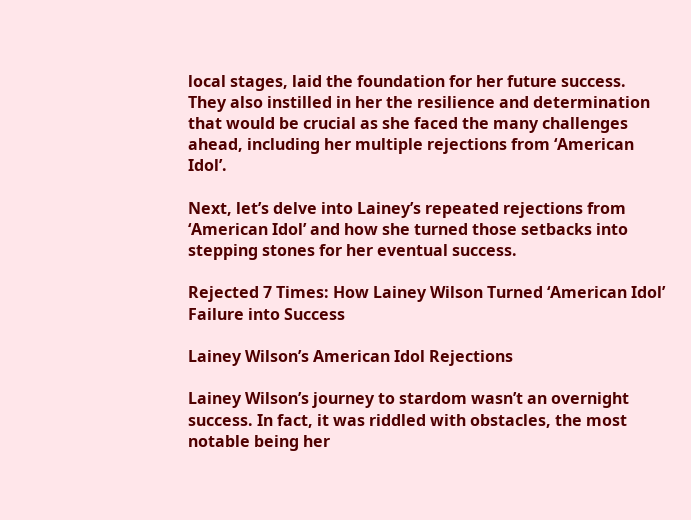local stages, laid the foundation for her future success. They also instilled in her the resilience and determination that would be crucial as she faced the many challenges ahead, including her multiple rejections from ‘American Idol’.

Next, let’s delve into Lainey’s repeated rejections from ‘American Idol’ and how she turned those setbacks into stepping stones for her eventual success.

Rejected 7 Times: How Lainey Wilson Turned ‘American Idol’ Failure into Success

Lainey Wilson’s American Idol Rejections

Lainey Wilson’s journey to stardom wasn’t an overnight success. In fact, it was riddled with obstacles, the most notable being her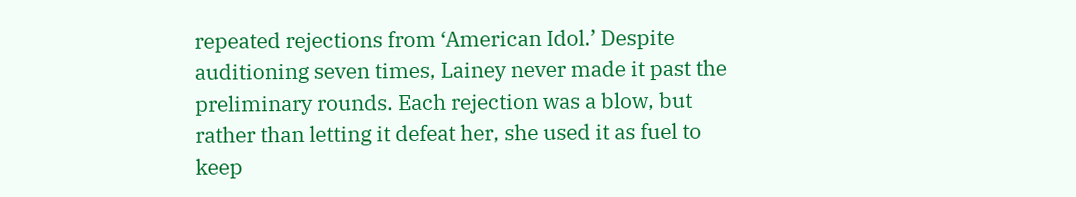repeated rejections from ‘American Idol.’ Despite auditioning seven times, Lainey never made it past the preliminary rounds. Each rejection was a blow, but rather than letting it defeat her, she used it as fuel to keep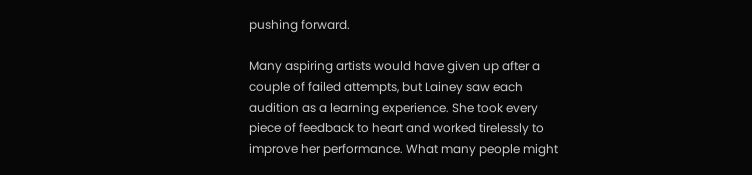pushing forward.

Many aspiring artists would have given up after a couple of failed attempts, but Lainey saw each audition as a learning experience. She took every piece of feedback to heart and worked tirelessly to improve her performance. What many people might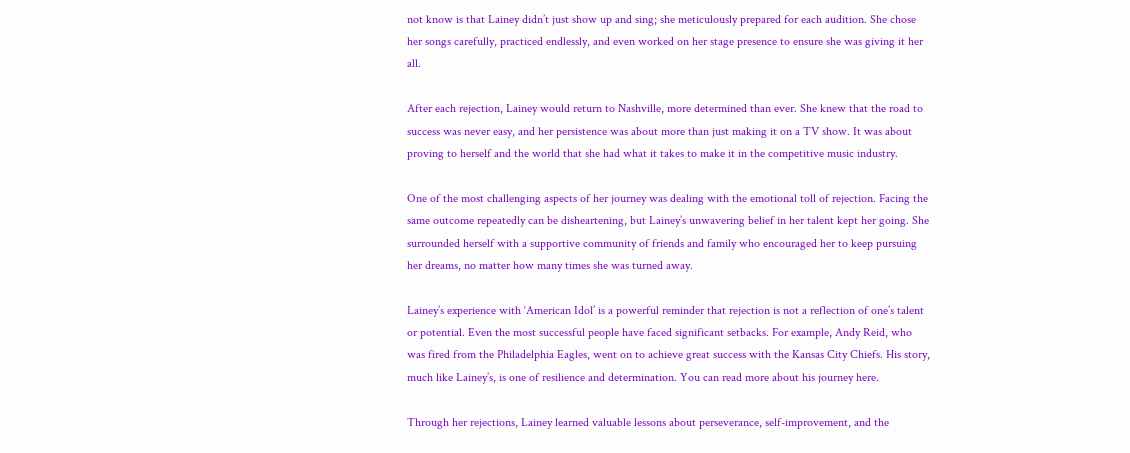not know is that Lainey didn’t just show up and sing; she meticulously prepared for each audition. She chose her songs carefully, practiced endlessly, and even worked on her stage presence to ensure she was giving it her all.

After each rejection, Lainey would return to Nashville, more determined than ever. She knew that the road to success was never easy, and her persistence was about more than just making it on a TV show. It was about proving to herself and the world that she had what it takes to make it in the competitive music industry.

One of the most challenging aspects of her journey was dealing with the emotional toll of rejection. Facing the same outcome repeatedly can be disheartening, but Lainey’s unwavering belief in her talent kept her going. She surrounded herself with a supportive community of friends and family who encouraged her to keep pursuing her dreams, no matter how many times she was turned away.

Lainey’s experience with ‘American Idol’ is a powerful reminder that rejection is not a reflection of one’s talent or potential. Even the most successful people have faced significant setbacks. For example, Andy Reid, who was fired from the Philadelphia Eagles, went on to achieve great success with the Kansas City Chiefs. His story, much like Lainey’s, is one of resilience and determination. You can read more about his journey here.

Through her rejections, Lainey learned valuable lessons about perseverance, self-improvement, and the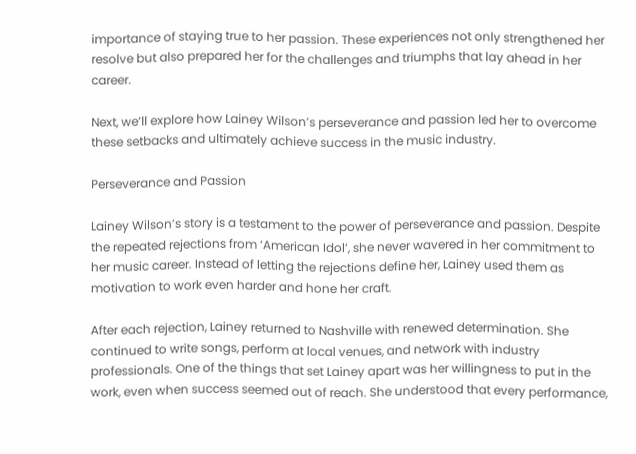importance of staying true to her passion. These experiences not only strengthened her resolve but also prepared her for the challenges and triumphs that lay ahead in her career.

Next, we’ll explore how Lainey Wilson’s perseverance and passion led her to overcome these setbacks and ultimately achieve success in the music industry.

Perseverance and Passion

Lainey Wilson’s story is a testament to the power of perseverance and passion. Despite the repeated rejections from ‘American Idol’, she never wavered in her commitment to her music career. Instead of letting the rejections define her, Lainey used them as motivation to work even harder and hone her craft.

After each rejection, Lainey returned to Nashville with renewed determination. She continued to write songs, perform at local venues, and network with industry professionals. One of the things that set Lainey apart was her willingness to put in the work, even when success seemed out of reach. She understood that every performance,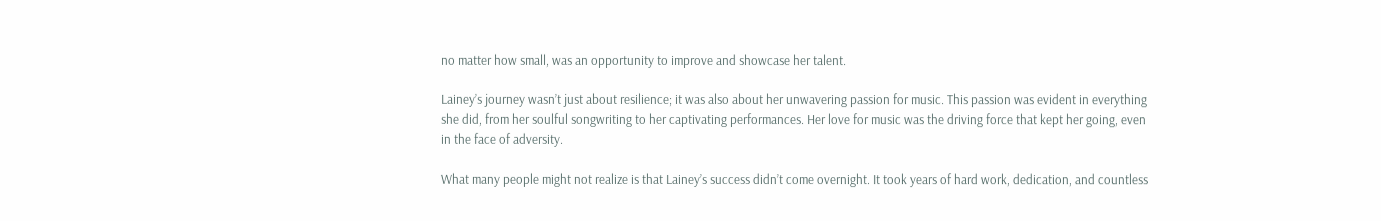no matter how small, was an opportunity to improve and showcase her talent.

Lainey’s journey wasn’t just about resilience; it was also about her unwavering passion for music. This passion was evident in everything she did, from her soulful songwriting to her captivating performances. Her love for music was the driving force that kept her going, even in the face of adversity.

What many people might not realize is that Lainey’s success didn’t come overnight. It took years of hard work, dedication, and countless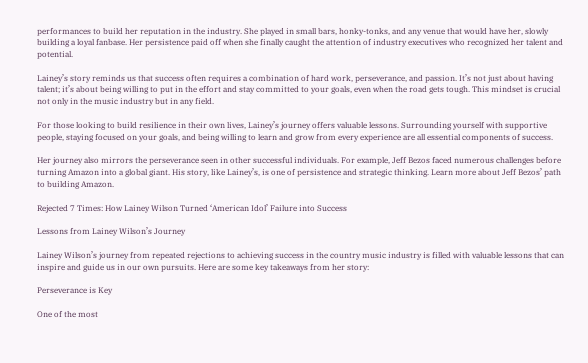performances to build her reputation in the industry. She played in small bars, honky-tonks, and any venue that would have her, slowly building a loyal fanbase. Her persistence paid off when she finally caught the attention of industry executives who recognized her talent and potential.

Lainey’s story reminds us that success often requires a combination of hard work, perseverance, and passion. It’s not just about having talent; it’s about being willing to put in the effort and stay committed to your goals, even when the road gets tough. This mindset is crucial not only in the music industry but in any field.

For those looking to build resilience in their own lives, Lainey’s journey offers valuable lessons. Surrounding yourself with supportive people, staying focused on your goals, and being willing to learn and grow from every experience are all essential components of success.

Her journey also mirrors the perseverance seen in other successful individuals. For example, Jeff Bezos faced numerous challenges before turning Amazon into a global giant. His story, like Lainey’s, is one of persistence and strategic thinking. Learn more about Jeff Bezos’ path to building Amazon.

Rejected 7 Times: How Lainey Wilson Turned ‘American Idol’ Failure into Success

Lessons from Lainey Wilson’s Journey

Lainey Wilson’s journey from repeated rejections to achieving success in the country music industry is filled with valuable lessons that can inspire and guide us in our own pursuits. Here are some key takeaways from her story:

Perseverance is Key

One of the most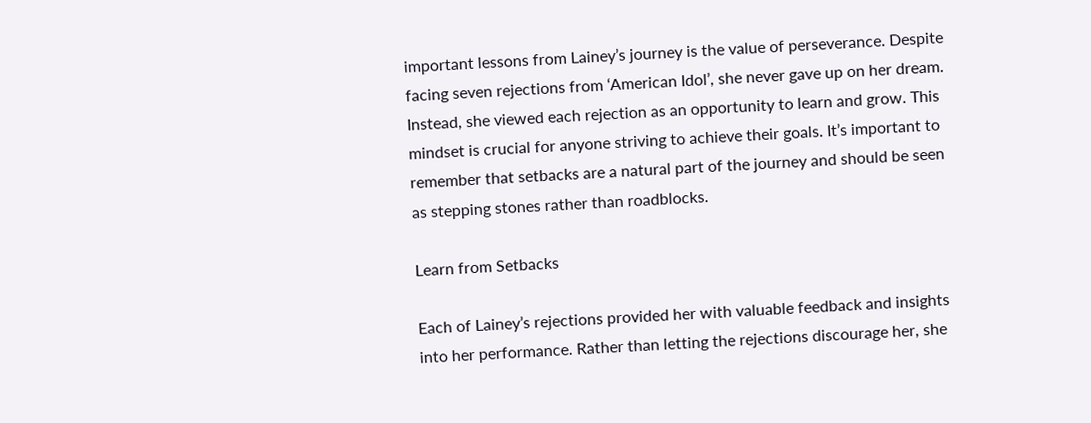important lessons from Lainey’s journey is the value of perseverance. Despite facing seven rejections from ‘American Idol’, she never gave up on her dream. Instead, she viewed each rejection as an opportunity to learn and grow. This mindset is crucial for anyone striving to achieve their goals. It’s important to remember that setbacks are a natural part of the journey and should be seen as stepping stones rather than roadblocks.

Learn from Setbacks

Each of Lainey’s rejections provided her with valuable feedback and insights into her performance. Rather than letting the rejections discourage her, she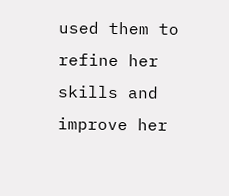used them to refine her skills and improve her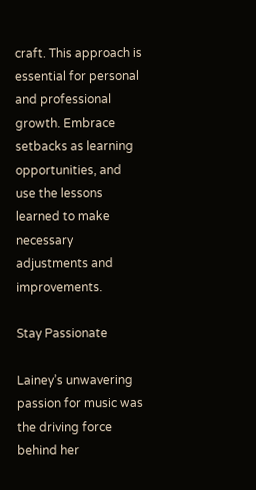craft. This approach is essential for personal and professional growth. Embrace setbacks as learning opportunities, and use the lessons learned to make necessary adjustments and improvements.

Stay Passionate

Lainey’s unwavering passion for music was the driving force behind her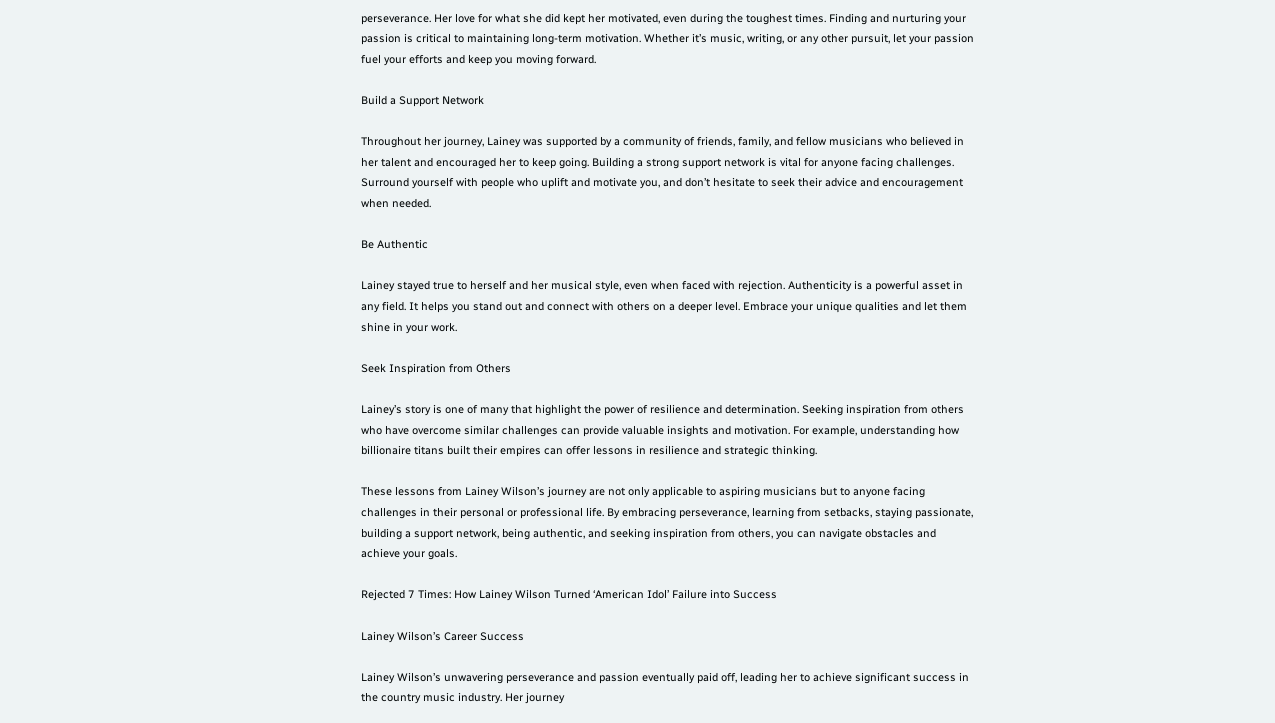perseverance. Her love for what she did kept her motivated, even during the toughest times. Finding and nurturing your passion is critical to maintaining long-term motivation. Whether it’s music, writing, or any other pursuit, let your passion fuel your efforts and keep you moving forward.

Build a Support Network

Throughout her journey, Lainey was supported by a community of friends, family, and fellow musicians who believed in her talent and encouraged her to keep going. Building a strong support network is vital for anyone facing challenges. Surround yourself with people who uplift and motivate you, and don’t hesitate to seek their advice and encouragement when needed.

Be Authentic

Lainey stayed true to herself and her musical style, even when faced with rejection. Authenticity is a powerful asset in any field. It helps you stand out and connect with others on a deeper level. Embrace your unique qualities and let them shine in your work.

Seek Inspiration from Others

Lainey’s story is one of many that highlight the power of resilience and determination. Seeking inspiration from others who have overcome similar challenges can provide valuable insights and motivation. For example, understanding how billionaire titans built their empires can offer lessons in resilience and strategic thinking.

These lessons from Lainey Wilson’s journey are not only applicable to aspiring musicians but to anyone facing challenges in their personal or professional life. By embracing perseverance, learning from setbacks, staying passionate, building a support network, being authentic, and seeking inspiration from others, you can navigate obstacles and achieve your goals.

Rejected 7 Times: How Lainey Wilson Turned ‘American Idol’ Failure into Success

Lainey Wilson’s Career Success

Lainey Wilson’s unwavering perseverance and passion eventually paid off, leading her to achieve significant success in the country music industry. Her journey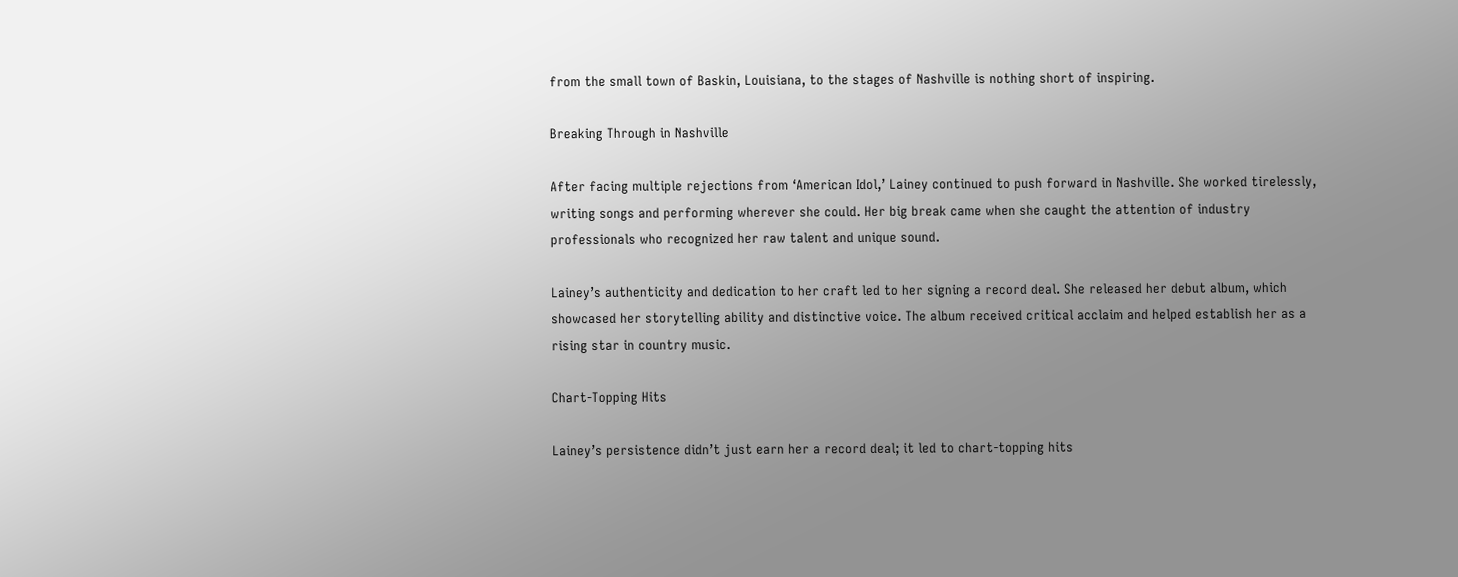from the small town of Baskin, Louisiana, to the stages of Nashville is nothing short of inspiring.

Breaking Through in Nashville

After facing multiple rejections from ‘American Idol,’ Lainey continued to push forward in Nashville. She worked tirelessly, writing songs and performing wherever she could. Her big break came when she caught the attention of industry professionals who recognized her raw talent and unique sound.

Lainey’s authenticity and dedication to her craft led to her signing a record deal. She released her debut album, which showcased her storytelling ability and distinctive voice. The album received critical acclaim and helped establish her as a rising star in country music.

Chart-Topping Hits

Lainey’s persistence didn’t just earn her a record deal; it led to chart-topping hits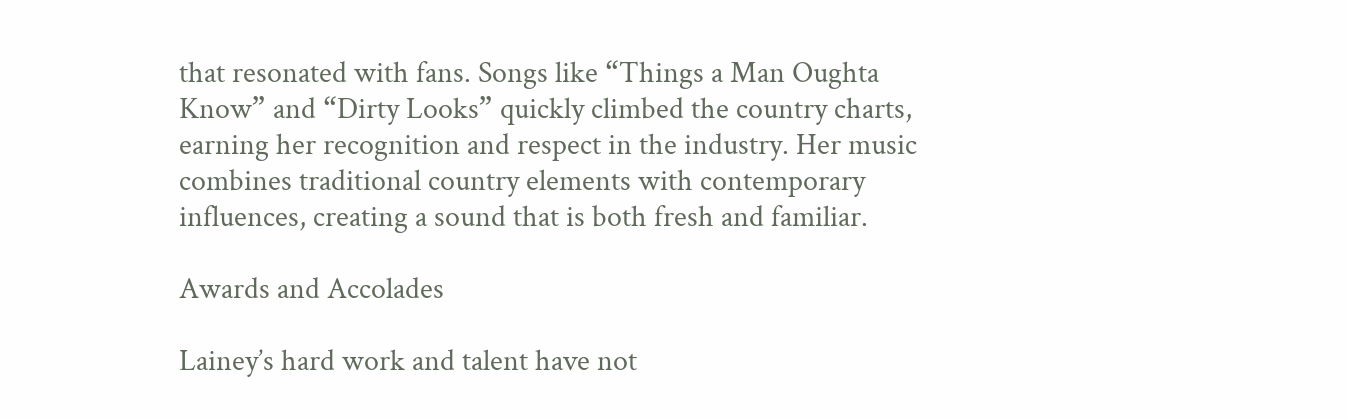that resonated with fans. Songs like “Things a Man Oughta Know” and “Dirty Looks” quickly climbed the country charts, earning her recognition and respect in the industry. Her music combines traditional country elements with contemporary influences, creating a sound that is both fresh and familiar.

Awards and Accolades

Lainey’s hard work and talent have not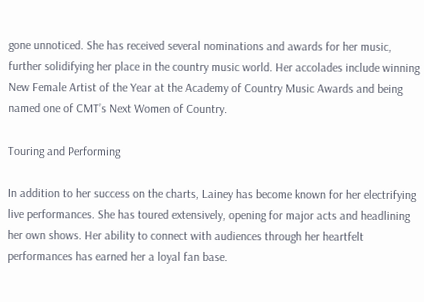gone unnoticed. She has received several nominations and awards for her music, further solidifying her place in the country music world. Her accolades include winning New Female Artist of the Year at the Academy of Country Music Awards and being named one of CMT’s Next Women of Country.

Touring and Performing

In addition to her success on the charts, Lainey has become known for her electrifying live performances. She has toured extensively, opening for major acts and headlining her own shows. Her ability to connect with audiences through her heartfelt performances has earned her a loyal fan base.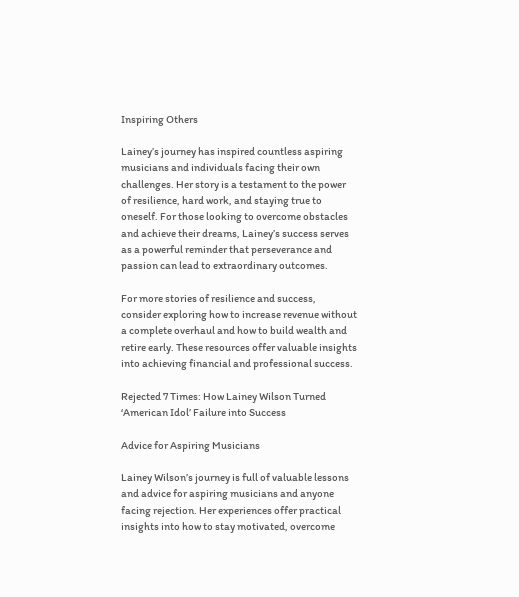Inspiring Others

Lainey’s journey has inspired countless aspiring musicians and individuals facing their own challenges. Her story is a testament to the power of resilience, hard work, and staying true to oneself. For those looking to overcome obstacles and achieve their dreams, Lainey’s success serves as a powerful reminder that perseverance and passion can lead to extraordinary outcomes.

For more stories of resilience and success, consider exploring how to increase revenue without a complete overhaul and how to build wealth and retire early. These resources offer valuable insights into achieving financial and professional success.

Rejected 7 Times: How Lainey Wilson Turned ‘American Idol’ Failure into Success

Advice for Aspiring Musicians

Lainey Wilson’s journey is full of valuable lessons and advice for aspiring musicians and anyone facing rejection. Her experiences offer practical insights into how to stay motivated, overcome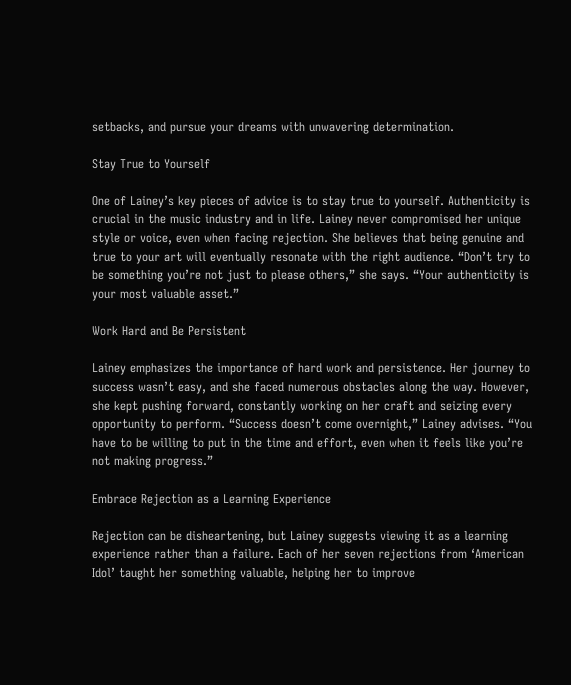setbacks, and pursue your dreams with unwavering determination.

Stay True to Yourself

One of Lainey’s key pieces of advice is to stay true to yourself. Authenticity is crucial in the music industry and in life. Lainey never compromised her unique style or voice, even when facing rejection. She believes that being genuine and true to your art will eventually resonate with the right audience. “Don’t try to be something you’re not just to please others,” she says. “Your authenticity is your most valuable asset.”

Work Hard and Be Persistent

Lainey emphasizes the importance of hard work and persistence. Her journey to success wasn’t easy, and she faced numerous obstacles along the way. However, she kept pushing forward, constantly working on her craft and seizing every opportunity to perform. “Success doesn’t come overnight,” Lainey advises. “You have to be willing to put in the time and effort, even when it feels like you’re not making progress.”

Embrace Rejection as a Learning Experience

Rejection can be disheartening, but Lainey suggests viewing it as a learning experience rather than a failure. Each of her seven rejections from ‘American Idol’ taught her something valuable, helping her to improve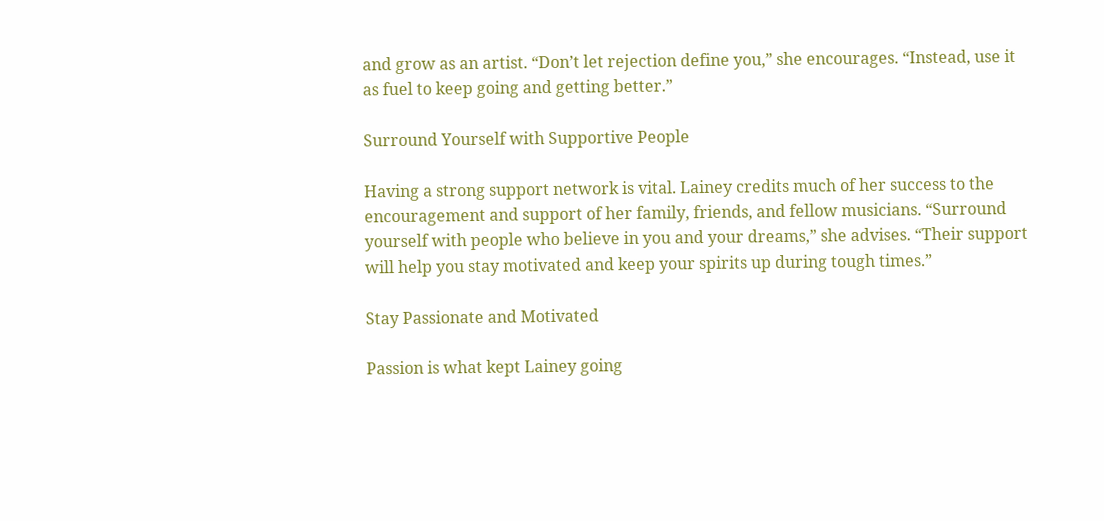and grow as an artist. “Don’t let rejection define you,” she encourages. “Instead, use it as fuel to keep going and getting better.”

Surround Yourself with Supportive People

Having a strong support network is vital. Lainey credits much of her success to the encouragement and support of her family, friends, and fellow musicians. “Surround yourself with people who believe in you and your dreams,” she advises. “Their support will help you stay motivated and keep your spirits up during tough times.”

Stay Passionate and Motivated

Passion is what kept Lainey going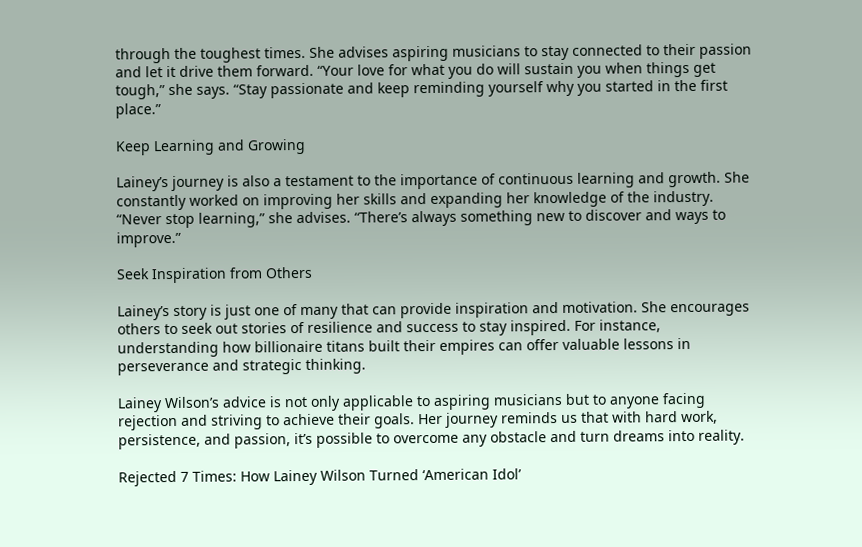through the toughest times. She advises aspiring musicians to stay connected to their passion and let it drive them forward. “Your love for what you do will sustain you when things get tough,” she says. “Stay passionate and keep reminding yourself why you started in the first place.”

Keep Learning and Growing

Lainey’s journey is also a testament to the importance of continuous learning and growth. She constantly worked on improving her skills and expanding her knowledge of the industry. “Never stop learning,” she advises. “There’s always something new to discover and ways to improve.”

Seek Inspiration from Others

Lainey’s story is just one of many that can provide inspiration and motivation. She encourages others to seek out stories of resilience and success to stay inspired. For instance, understanding how billionaire titans built their empires can offer valuable lessons in perseverance and strategic thinking.

Lainey Wilson’s advice is not only applicable to aspiring musicians but to anyone facing rejection and striving to achieve their goals. Her journey reminds us that with hard work, persistence, and passion, it’s possible to overcome any obstacle and turn dreams into reality.

Rejected 7 Times: How Lainey Wilson Turned ‘American Idol’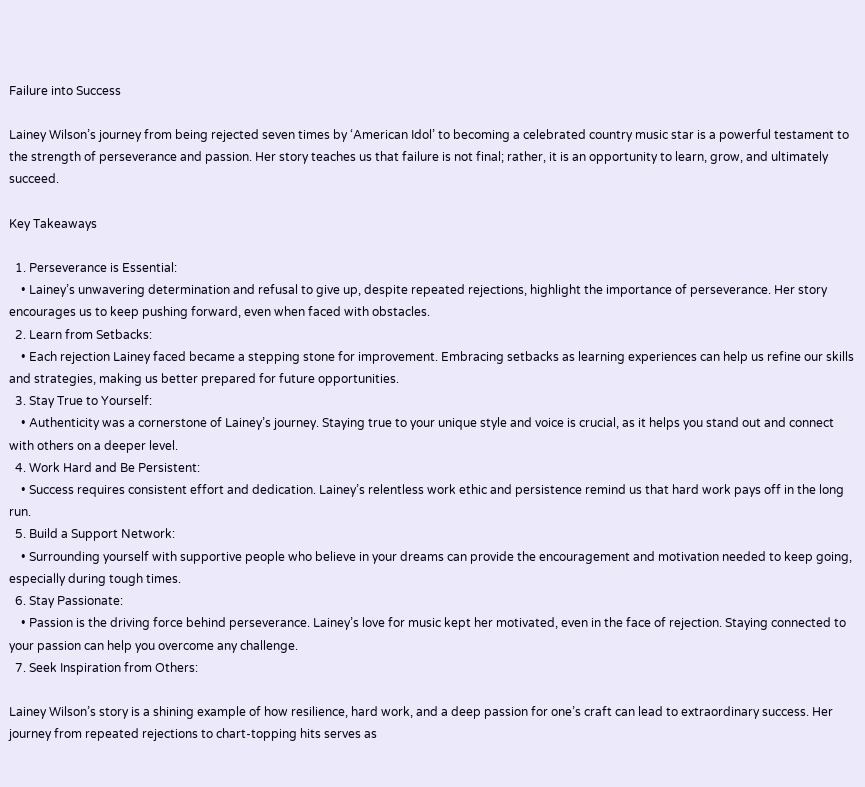Failure into Success

Lainey Wilson’s journey from being rejected seven times by ‘American Idol’ to becoming a celebrated country music star is a powerful testament to the strength of perseverance and passion. Her story teaches us that failure is not final; rather, it is an opportunity to learn, grow, and ultimately succeed.

Key Takeaways

  1. Perseverance is Essential:
    • Lainey’s unwavering determination and refusal to give up, despite repeated rejections, highlight the importance of perseverance. Her story encourages us to keep pushing forward, even when faced with obstacles.
  2. Learn from Setbacks:
    • Each rejection Lainey faced became a stepping stone for improvement. Embracing setbacks as learning experiences can help us refine our skills and strategies, making us better prepared for future opportunities.
  3. Stay True to Yourself:
    • Authenticity was a cornerstone of Lainey’s journey. Staying true to your unique style and voice is crucial, as it helps you stand out and connect with others on a deeper level.
  4. Work Hard and Be Persistent:
    • Success requires consistent effort and dedication. Lainey’s relentless work ethic and persistence remind us that hard work pays off in the long run.
  5. Build a Support Network:
    • Surrounding yourself with supportive people who believe in your dreams can provide the encouragement and motivation needed to keep going, especially during tough times.
  6. Stay Passionate:
    • Passion is the driving force behind perseverance. Lainey’s love for music kept her motivated, even in the face of rejection. Staying connected to your passion can help you overcome any challenge.
  7. Seek Inspiration from Others:

Lainey Wilson’s story is a shining example of how resilience, hard work, and a deep passion for one’s craft can lead to extraordinary success. Her journey from repeated rejections to chart-topping hits serves as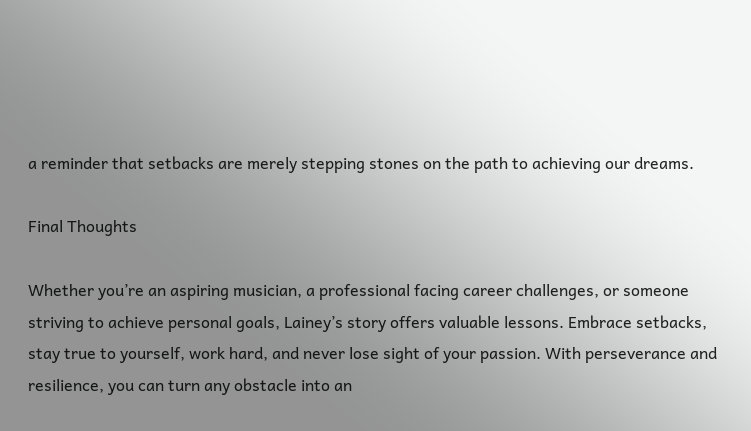a reminder that setbacks are merely stepping stones on the path to achieving our dreams.

Final Thoughts

Whether you’re an aspiring musician, a professional facing career challenges, or someone striving to achieve personal goals, Lainey’s story offers valuable lessons. Embrace setbacks, stay true to yourself, work hard, and never lose sight of your passion. With perseverance and resilience, you can turn any obstacle into an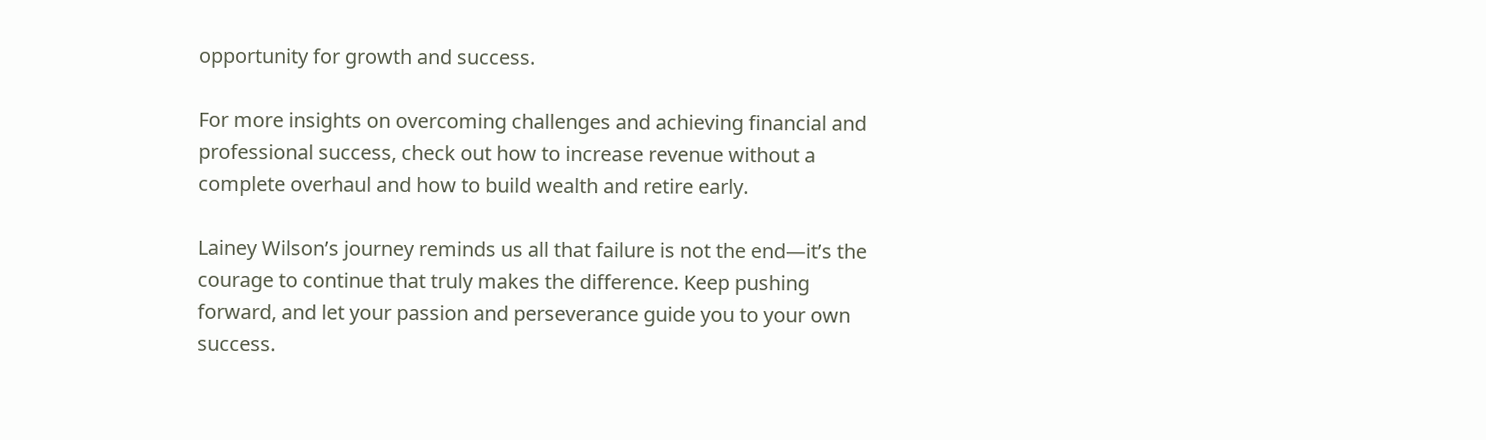opportunity for growth and success.

For more insights on overcoming challenges and achieving financial and professional success, check out how to increase revenue without a complete overhaul and how to build wealth and retire early.

Lainey Wilson’s journey reminds us all that failure is not the end—it’s the courage to continue that truly makes the difference. Keep pushing forward, and let your passion and perseverance guide you to your own success.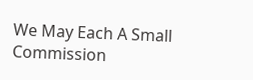We May Each A Small Commission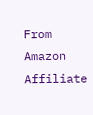From Amazon Affiliate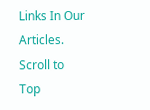Links In Our Articles.
Scroll to Top